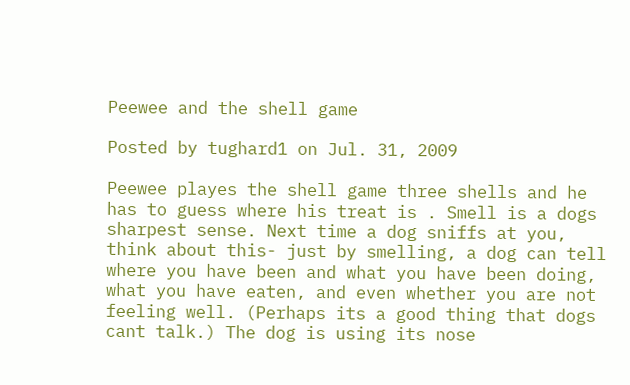Peewee and the shell game

Posted by tughard1 on Jul. 31, 2009

Peewee playes the shell game three shells and he has to guess where his treat is . Smell is a dogs sharpest sense. Next time a dog sniffs at you, think about this- just by smelling, a dog can tell where you have been and what you have been doing, what you have eaten, and even whether you are not feeling well. (Perhaps its a good thing that dogs cant talk.) The dog is using its nose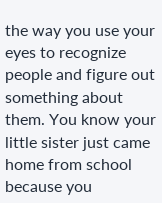the way you use your eyes to recognize people and figure out something about them. You know your little sister just came home from school because you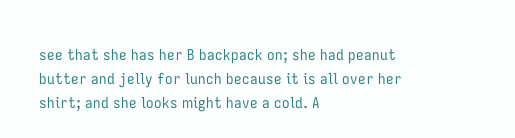see that she has her B backpack on; she had peanut butter and jelly for lunch because it is all over her shirt; and she looks might have a cold. A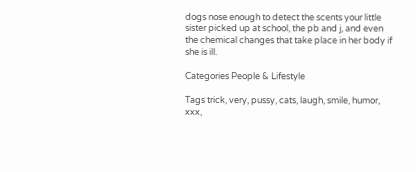dogs nose enough to detect the scents your little sister picked up at school, the pb and j, and even the chemical changes that take place in her body if she is ill.

Categories People & Lifestyle

Tags trick, very, pussy, cats, laugh, smile, humor, xxx,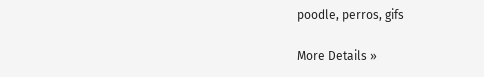poodle, perros, gifs

More Details »